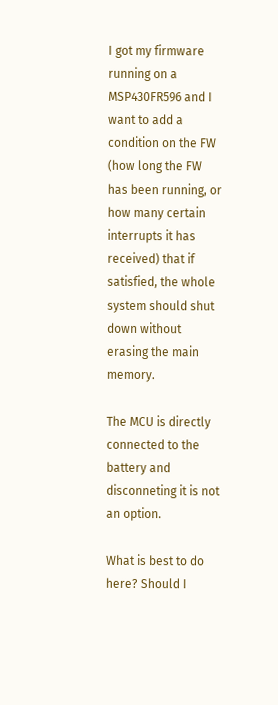I got my firmware running on a MSP430FR596 and I want to add a condition on the FW (how long the FW has been running, or how many certain interrupts it has received) that if satisfied, the whole system should shut down without erasing the main memory.

The MCU is directly connected to the battery and disconneting it is not an option.

What is best to do here? Should I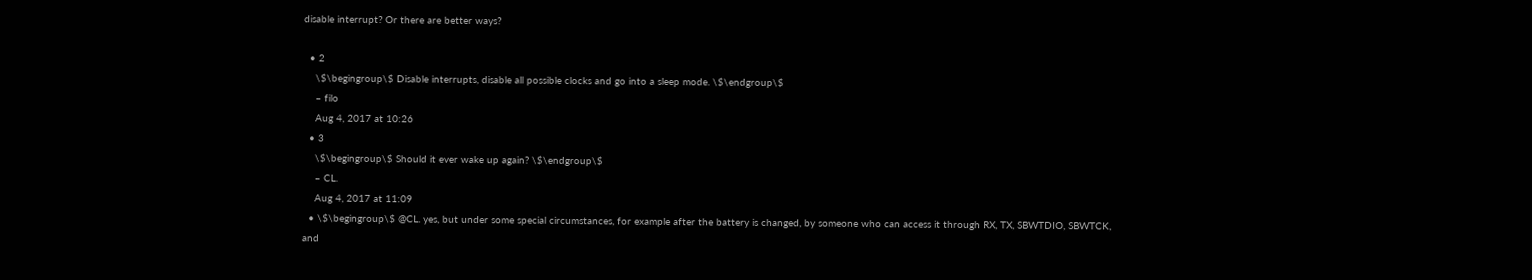disable interrupt? Or there are better ways?

  • 2
    \$\begingroup\$ Disable interrupts, disable all possible clocks and go into a sleep mode. \$\endgroup\$
    – filo
    Aug 4, 2017 at 10:26
  • 3
    \$\begingroup\$ Should it ever wake up again? \$\endgroup\$
    – CL.
    Aug 4, 2017 at 11:09
  • \$\begingroup\$ @CL. yes, but under some special circumstances, for example after the battery is changed, by someone who can access it through RX, TX, SBWTDIO, SBWTCK, and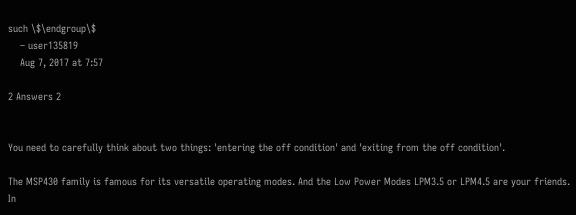such \$\endgroup\$
    – user135819
    Aug 7, 2017 at 7:57

2 Answers 2


You need to carefully think about two things: 'entering the off condition' and 'exiting from the off condition'.

The MSP430 family is famous for its versatile operating modes. And the Low Power Modes LPM3.5 or LPM4.5 are your friends. In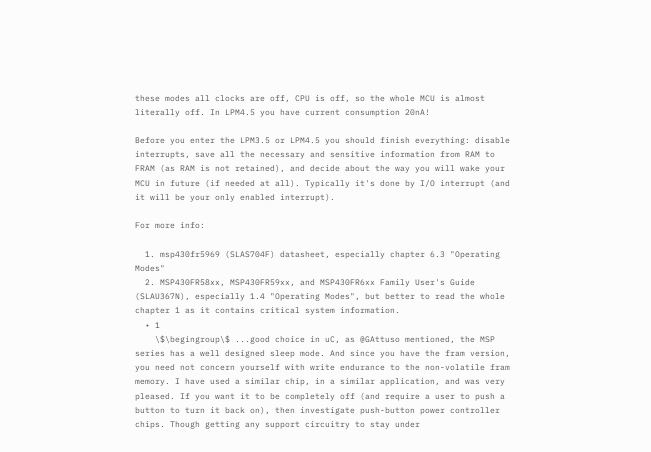these modes all clocks are off, CPU is off, so the whole MCU is almost literally off. In LPM4.5 you have current consumption 20nA!

Before you enter the LPM3.5 or LPM4.5 you should finish everything: disable interrupts, save all the necessary and sensitive information from RAM to FRAM (as RAM is not retained), and decide about the way you will wake your MCU in future (if needed at all). Typically it's done by I/O interrupt (and it will be your only enabled interrupt).

For more info:

  1. msp430fr5969 (SLAS704F) datasheet, especially chapter 6.3 "Operating Modes"
  2. MSP430FR58xx, MSP430FR59xx, and MSP430FR6xx Family User's Guide (SLAU367N), especially 1.4 "Operating Modes", but better to read the whole chapter 1 as it contains critical system information.
  • 1
    \$\begingroup\$ ...good choice in uC, as @GAttuso mentioned, the MSP series has a well designed sleep mode. And since you have the fram version, you need not concern yourself with write endurance to the non-volatile fram memory. I have used a similar chip, in a similar application, and was very pleased. If you want it to be completely off (and require a user to push a button to turn it back on), then investigate push-button power controller chips. Though getting any support circuitry to stay under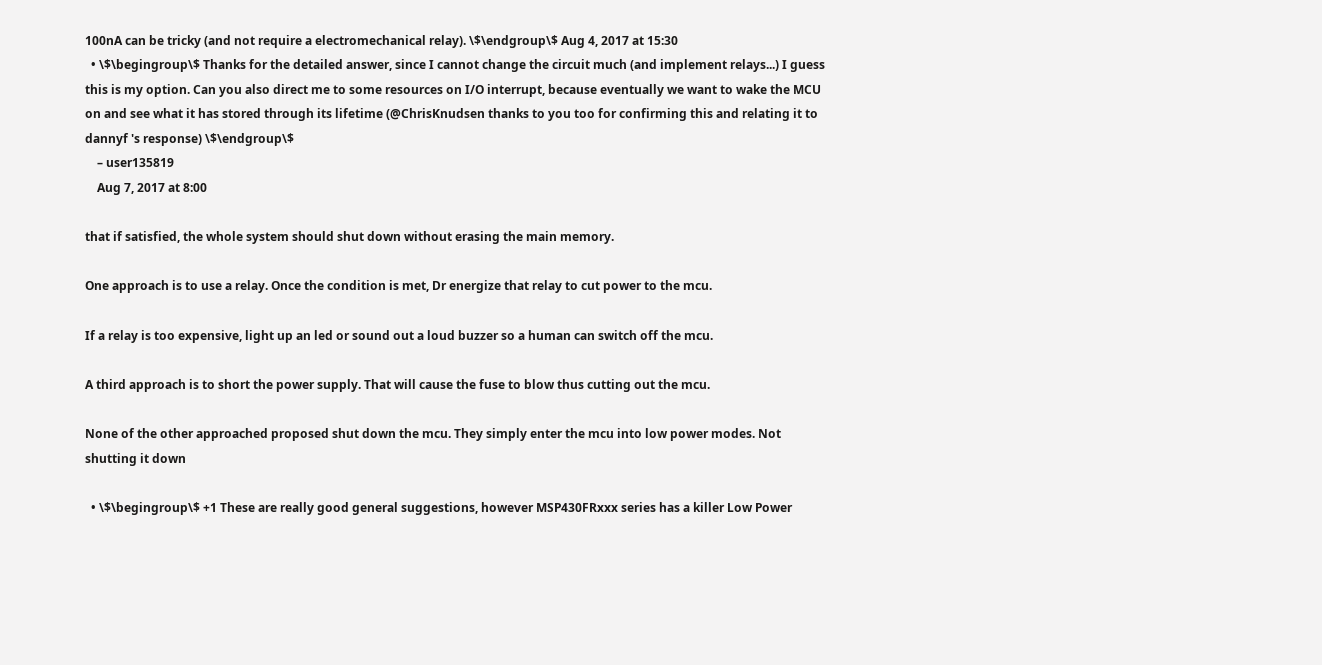100nA can be tricky (and not require a electromechanical relay). \$\endgroup\$ Aug 4, 2017 at 15:30
  • \$\begingroup\$ Thanks for the detailed answer, since I cannot change the circuit much (and implement relays...) I guess this is my option. Can you also direct me to some resources on I/O interrupt, because eventually we want to wake the MCU on and see what it has stored through its lifetime (@ChrisKnudsen thanks to you too for confirming this and relating it to dannyf 's response) \$\endgroup\$
    – user135819
    Aug 7, 2017 at 8:00

that if satisfied, the whole system should shut down without erasing the main memory.

One approach is to use a relay. Once the condition is met, Dr energize that relay to cut power to the mcu.

If a relay is too expensive, light up an led or sound out a loud buzzer so a human can switch off the mcu.

A third approach is to short the power supply. That will cause the fuse to blow thus cutting out the mcu.

None of the other approached proposed shut down the mcu. They simply enter the mcu into low power modes. Not shutting it down

  • \$\begingroup\$ +1 These are really good general suggestions, however MSP430FRxxx series has a killer Low Power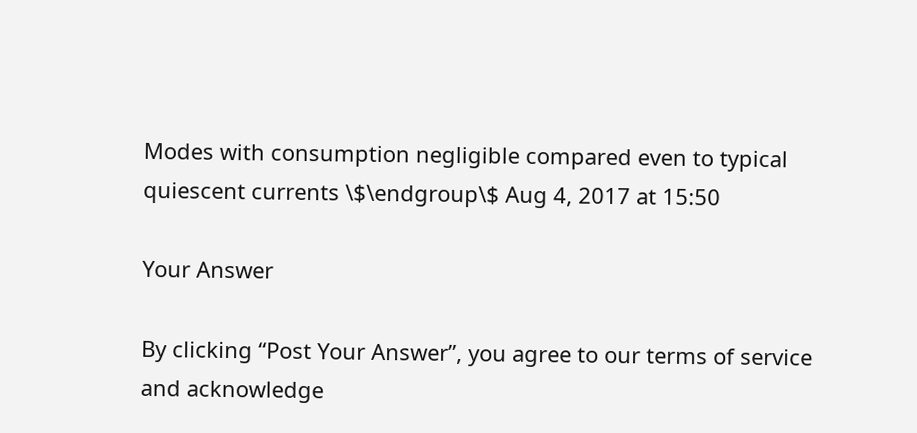Modes with consumption negligible compared even to typical quiescent currents \$\endgroup\$ Aug 4, 2017 at 15:50

Your Answer

By clicking “Post Your Answer”, you agree to our terms of service and acknowledge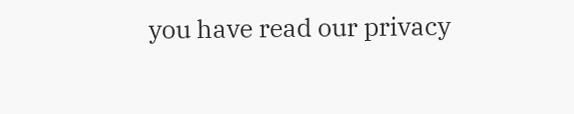you have read our privacy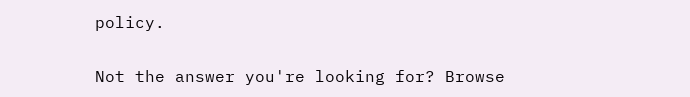policy.

Not the answer you're looking for? Browse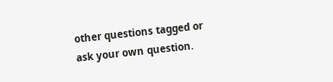other questions tagged or ask your own question.